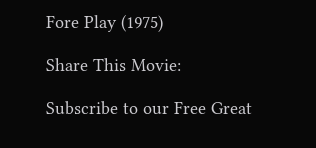Fore Play (1975)

Share This Movie:

Subscribe to our Free Great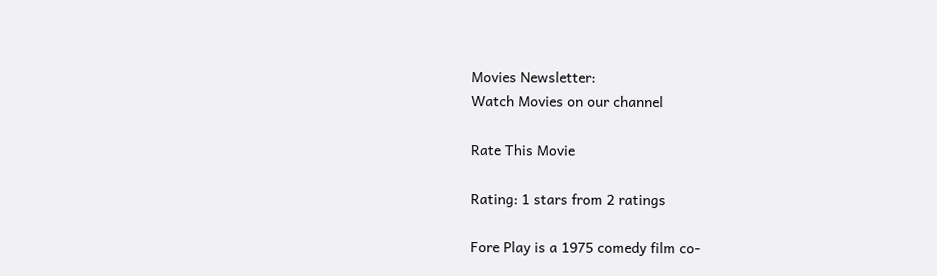Movies Newsletter:
Watch Movies on our channel

Rate This Movie

Rating: 1 stars from 2 ratings

Fore Play is a 1975 comedy film co-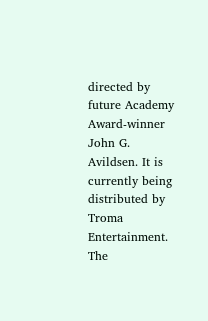directed by future Academy Award-winner John G. Avildsen. It is currently being distributed by Troma Entertainment. The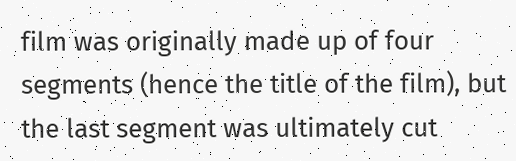film was originally made up of four segments (hence the title of the film), but the last segment was ultimately cut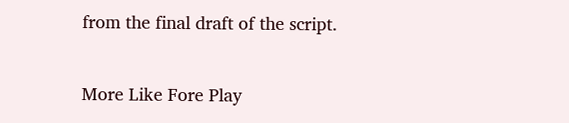from the final draft of the script.

More Like Fore Play